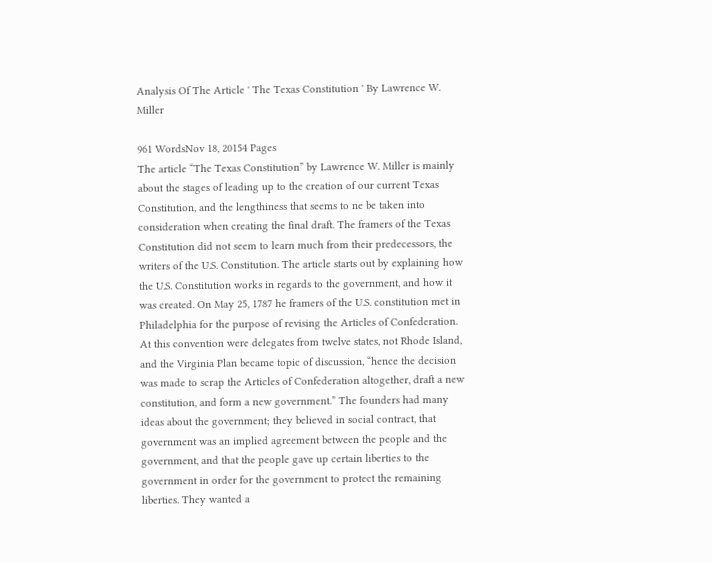Analysis Of The Article ' The Texas Constitution ' By Lawrence W. Miller

961 WordsNov 18, 20154 Pages
The article “The Texas Constitution” by Lawrence W. Miller is mainly about the stages of leading up to the creation of our current Texas Constitution, and the lengthiness that seems to ne be taken into consideration when creating the final draft. The framers of the Texas Constitution did not seem to learn much from their predecessors, the writers of the U.S. Constitution. The article starts out by explaining how the U.S. Constitution works in regards to the government, and how it was created. On May 25, 1787 he framers of the U.S. constitution met in Philadelphia for the purpose of revising the Articles of Confederation. At this convention were delegates from twelve states, not Rhode Island, and the Virginia Plan became topic of discussion, “hence the decision was made to scrap the Articles of Confederation altogether, draft a new constitution, and form a new government.” The founders had many ideas about the government; they believed in social contract, that government was an implied agreement between the people and the government, and that the people gave up certain liberties to the government in order for the government to protect the remaining liberties. They wanted a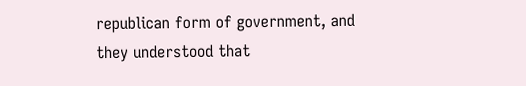republican form of government, and they understood that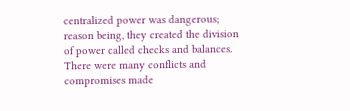centralized power was dangerous; reason being, they created the division of power called checks and balances. There were many conflicts and compromises made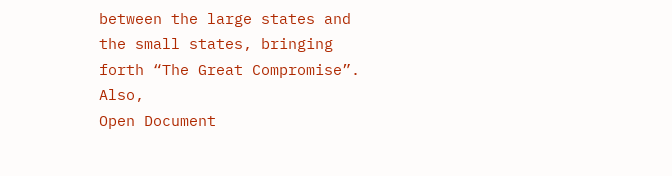between the large states and the small states, bringing forth “The Great Compromise”. Also,
Open Document